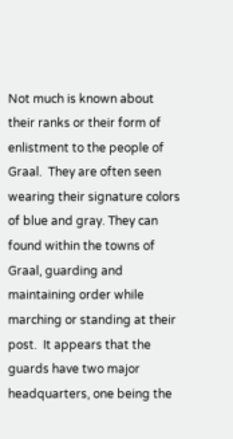Not much is known about their ranks or their form of enlistment to the people of Graal.  They are often seen wearing their signature colors of blue and gray. They can found within the towns of Graal, guarding and maintaining order while marching or standing at their post.  It appears that the guards have two major headquarters, one being the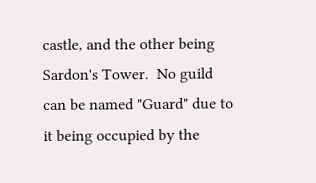castle, and the other being Sardon's Tower.  No guild can be named "Guard" due to it being occupied by the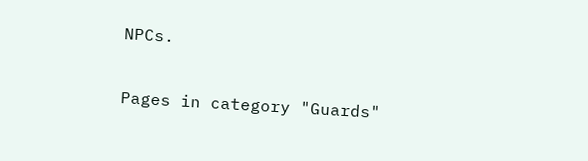NPCs.

Pages in category "Guards"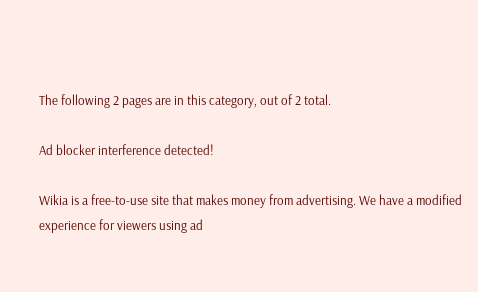The following 2 pages are in this category, out of 2 total.

Ad blocker interference detected!

Wikia is a free-to-use site that makes money from advertising. We have a modified experience for viewers using ad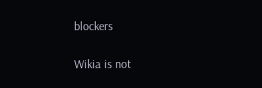blockers

Wikia is not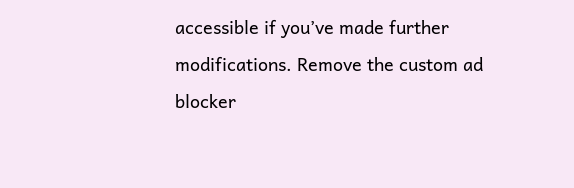accessible if you’ve made further modifications. Remove the custom ad blocker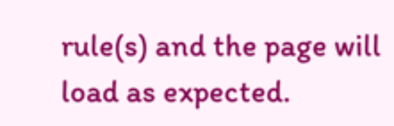rule(s) and the page will load as expected.